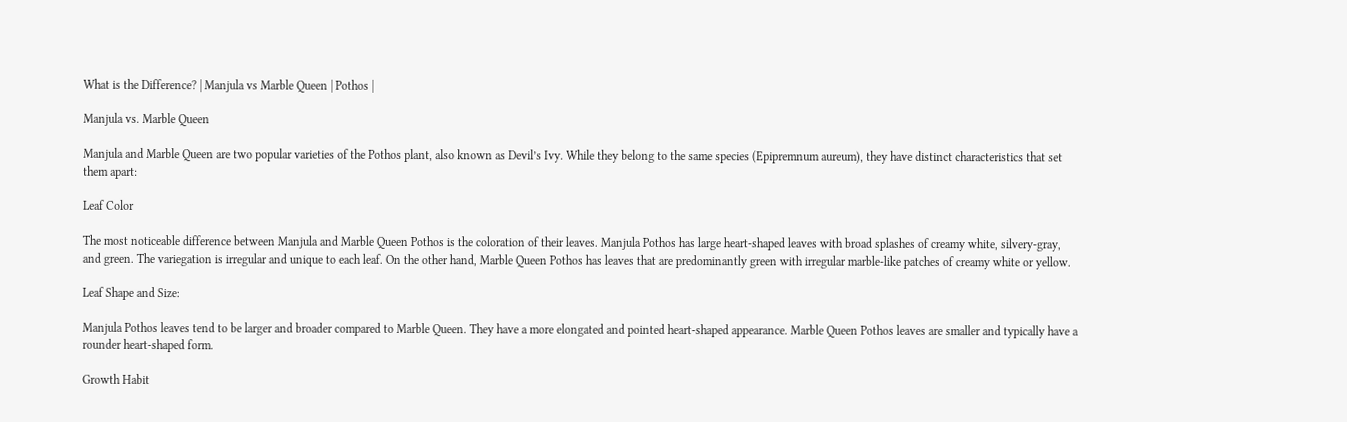What is the Difference? | Manjula vs Marble Queen | Pothos |

Manjula vs. Marble Queen

Manjula and Marble Queen are two popular varieties of the Pothos plant, also known as Devil’s Ivy. While they belong to the same species (Epipremnum aureum), they have distinct characteristics that set them apart:

Leaf Color

The most noticeable difference between Manjula and Marble Queen Pothos is the coloration of their leaves. Manjula Pothos has large heart-shaped leaves with broad splashes of creamy white, silvery-gray, and green. The variegation is irregular and unique to each leaf. On the other hand, Marble Queen Pothos has leaves that are predominantly green with irregular marble-like patches of creamy white or yellow.

Leaf Shape and Size:

Manjula Pothos leaves tend to be larger and broader compared to Marble Queen. They have a more elongated and pointed heart-shaped appearance. Marble Queen Pothos leaves are smaller and typically have a rounder heart-shaped form.

Growth Habit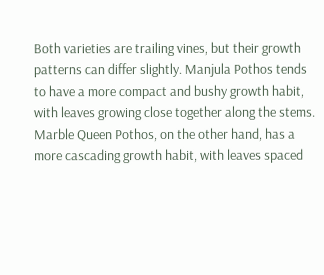Both varieties are trailing vines, but their growth patterns can differ slightly. Manjula Pothos tends to have a more compact and bushy growth habit, with leaves growing close together along the stems. Marble Queen Pothos, on the other hand, has a more cascading growth habit, with leaves spaced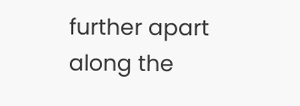further apart along the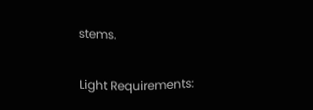stems.

Light Requirements: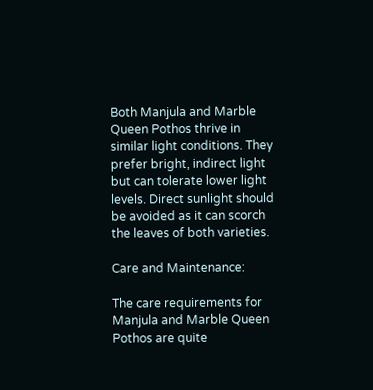Both Manjula and Marble Queen Pothos thrive in similar light conditions. They prefer bright, indirect light but can tolerate lower light levels. Direct sunlight should be avoided as it can scorch the leaves of both varieties.

Care and Maintenance:

The care requirements for Manjula and Marble Queen Pothos are quite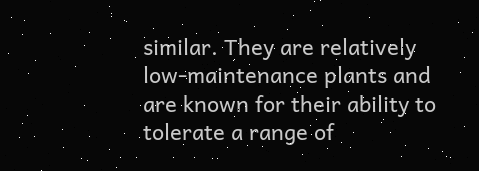similar. They are relatively low-maintenance plants and are known for their ability to tolerate a range of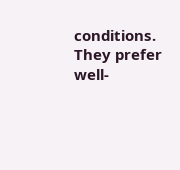conditions. They prefer well-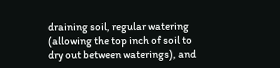draining soil, regular watering (allowing the top inch of soil to dry out between waterings), and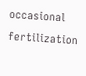occasional fertilization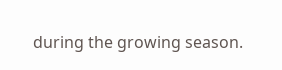during the growing season.